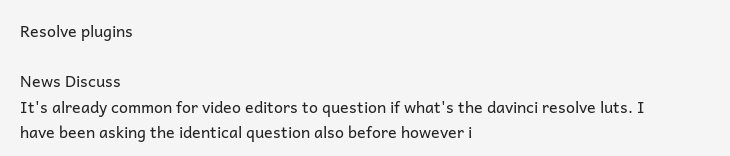Resolve plugins

News Discuss
It's already common for video editors to question if what's the davinci resolve luts. I have been asking the identical question also before however i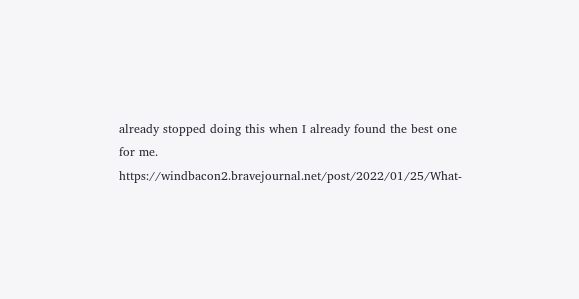already stopped doing this when I already found the best one for me. https://windbacon2.bravejournal.net/post/2022/01/25/What-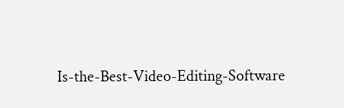Is-the-Best-Video-Editing-Software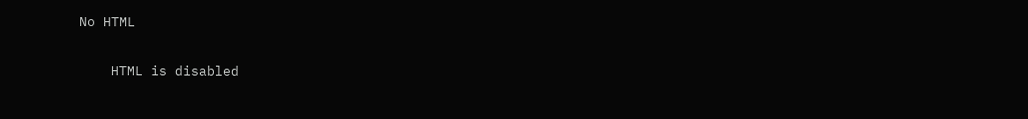No HTML

    HTML is disabled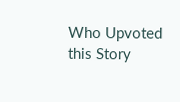Who Upvoted this Story